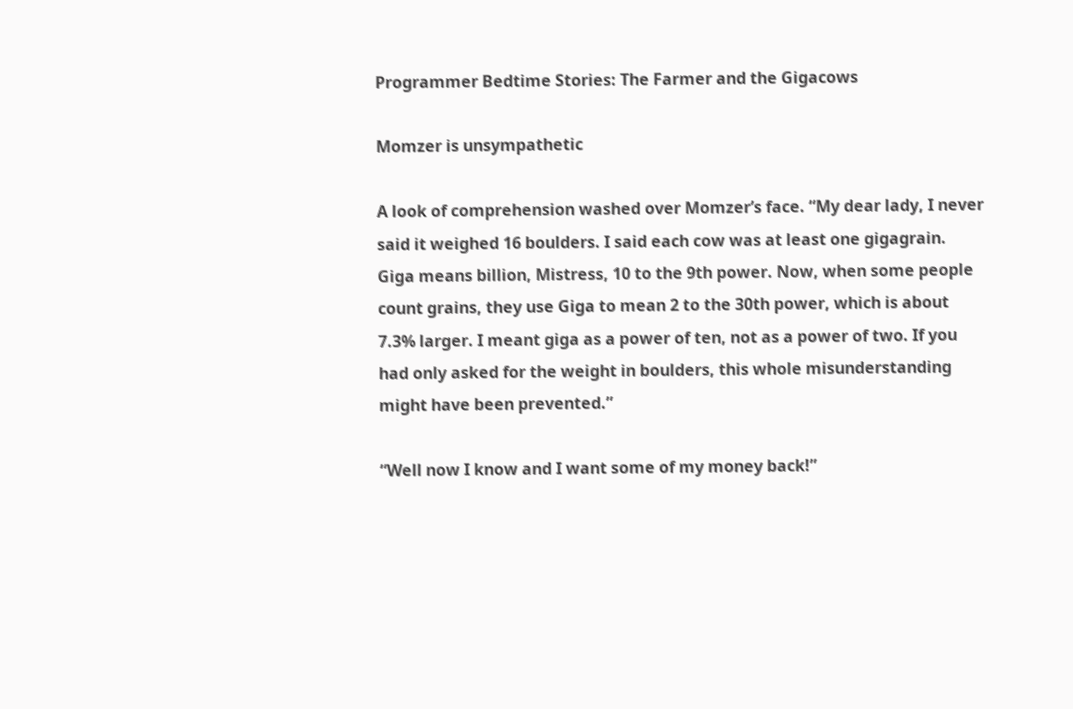Programmer Bedtime Stories: The Farmer and the Gigacows

Momzer is unsympathetic

A look of comprehension washed over Momzer’s face. “My dear lady, I never said it weighed 16 boulders. I said each cow was at least one gigagrain. Giga means billion, Mistress, 10 to the 9th power. Now, when some people count grains, they use Giga to mean 2 to the 30th power, which is about 7.3% larger. I meant giga as a power of ten, not as a power of two. If you had only asked for the weight in boulders, this whole misunderstanding might have been prevented.”

“Well now I know and I want some of my money back!”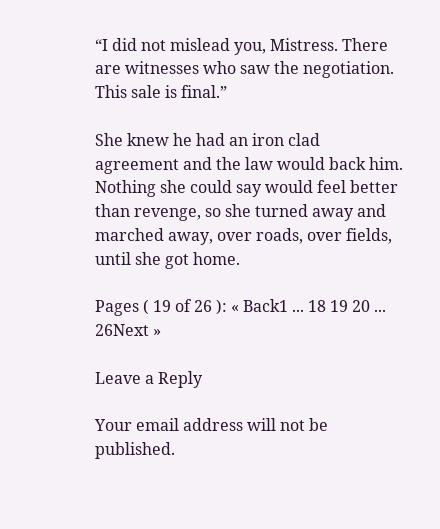“I did not mislead you, Mistress. There are witnesses who saw the negotiation. This sale is final.”

She knew he had an iron clad agreement and the law would back him. Nothing she could say would feel better than revenge, so she turned away and marched away, over roads, over fields, until she got home.

Pages ( 19 of 26 ): « Back1 ... 18 19 20 ... 26Next »

Leave a Reply

Your email address will not be published.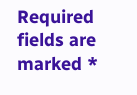Required fields are marked *